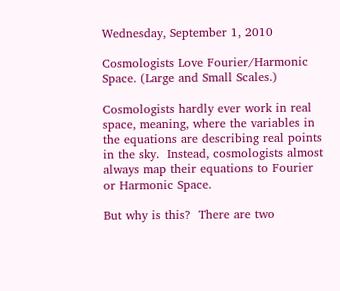Wednesday, September 1, 2010

Cosmologists Love Fourier/Harmonic Space. (Large and Small Scales.)

Cosmologists hardly ever work in real space, meaning, where the variables in the equations are describing real points in the sky.  Instead, cosmologists almost always map their equations to Fourier or Harmonic Space.

But why is this?  There are two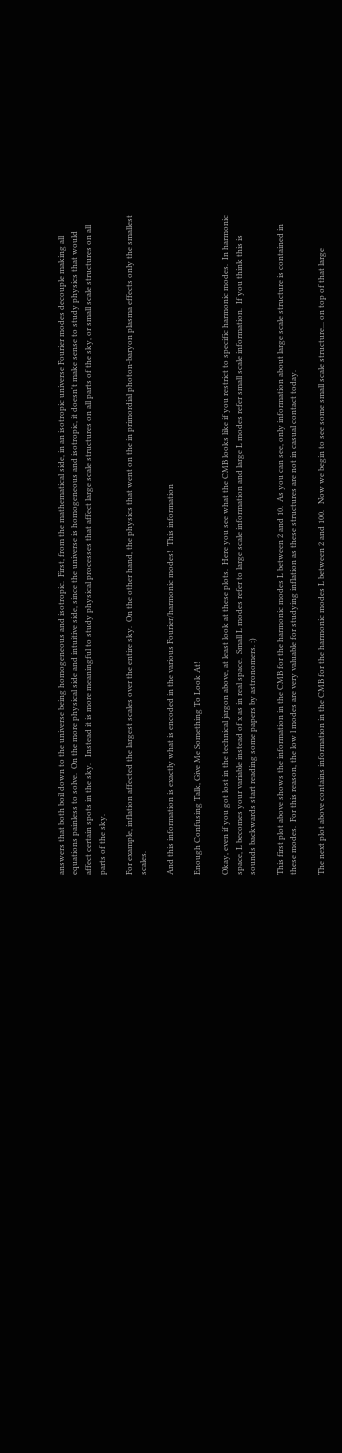answers that both boil down to the universe being homogeneous and isotropic.  First, from the mathematical side, in an isotropic universe Fourier modes decouple making all equations painless to solve.  On the more physical side and intuitive side, since the universe is homogeneous and isotropic, it doesn't make sense to study physics that would affect certain spots in the sky.   Instead it is more meaningful to study physical processes that affect large scale structures on all parts of the sky, or small scale structures on all parts of the sky.

For example, inflation affected the largest scales over the entire sky.  On the other hand, the physics that went on the in primordial photon-baryon plasma effects only the smallest scales.

And this information is exactly what is encoded in the various Fourier/harmonic modes!  This information

Enough Confusing Talk, Give Me Something To Look At!

Okay, even if you got lost in the technical jargon above, at least look at these plots.  Here you see what the CMB looks like if you restrict to specific harmonic modes.  In harmonic space, L becomes your variable instead of x as in real space.  Small L modes refer to large scale information and large L modes refer small scale information.  If you think this is sounds backwards start reading some papers by astronomers. :)

This first plot above shows the information in the CMB for the harmonic modes L between 2 and 10.  As you can see, only information about large scale structure is contained in these modes.  For this reason, the low l modes are very valuable for studying inflation as these structures are not in casual contact today.

The next plot above contains information in the CMB for the harmonic modes L between 2 and 100.   Now we begin to see some small scale structure... on top of that large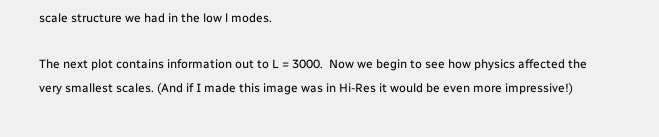scale structure we had in the low l modes.

The next plot contains information out to L = 3000.  Now we begin to see how physics affected the very smallest scales. (And if I made this image was in Hi-Res it would be even more impressive!)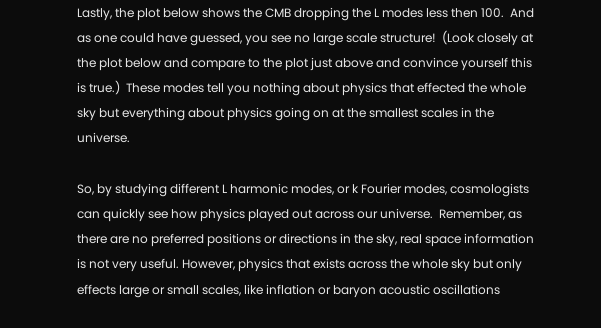Lastly, the plot below shows the CMB dropping the L modes less then 100.  And as one could have guessed, you see no large scale structure!  (Look closely at the plot below and compare to the plot just above and convince yourself this is true.)  These modes tell you nothing about physics that effected the whole sky but everything about physics going on at the smallest scales in the universe.

So, by studying different L harmonic modes, or k Fourier modes, cosmologists can quickly see how physics played out across our universe.  Remember, as there are no preferred positions or directions in the sky, real space information is not very useful. However, physics that exists across the whole sky but only effects large or small scales, like inflation or baryon acoustic oscillations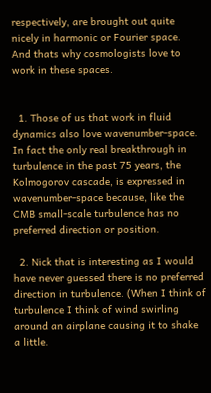respectively, are brought out quite nicely in harmonic or Fourier space.  And thats why cosmologists love to work in these spaces.


  1. Those of us that work in fluid dynamics also love wavenumber-space. In fact the only real breakthrough in turbulence in the past 75 years, the Kolmogorov cascade, is expressed in wavenumber-space because, like the CMB small-scale turbulence has no preferred direction or position.

  2. Nick that is interesting as I would have never guessed there is no preferred direction in turbulence. (When I think of turbulence I think of wind swirling around an airplane causing it to shake a little.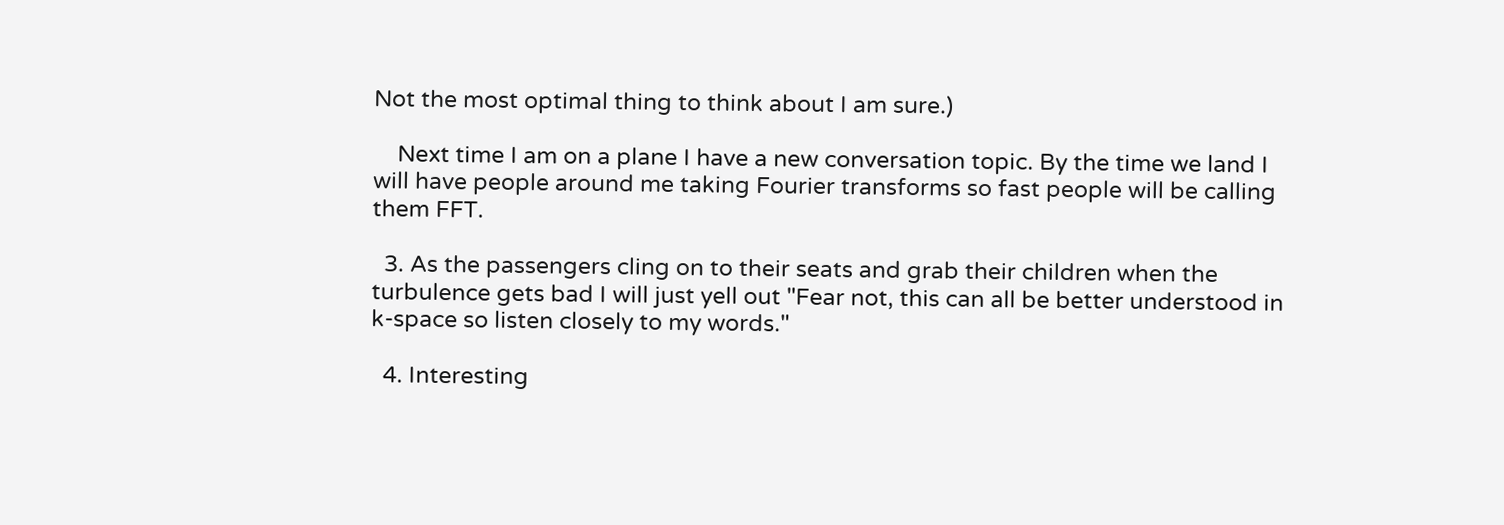Not the most optimal thing to think about I am sure.)

    Next time I am on a plane I have a new conversation topic. By the time we land I will have people around me taking Fourier transforms so fast people will be calling them FFT.

  3. As the passengers cling on to their seats and grab their children when the turbulence gets bad I will just yell out "Fear not, this can all be better understood in k-space so listen closely to my words."

  4. Interesting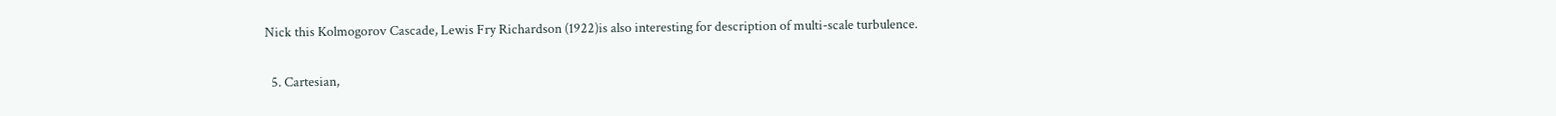Nick this Kolmogorov Cascade, Lewis Fry Richardson (1922)is also interesting for description of multi-scale turbulence.

  5. Cartesian,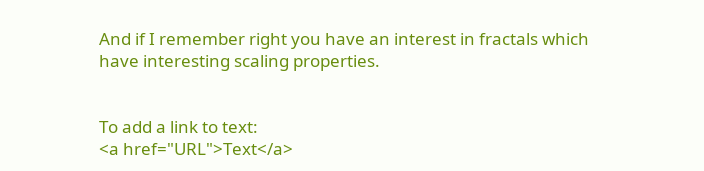And if I remember right you have an interest in fractals which have interesting scaling properties.


To add a link to text:
<a href="URL">Text</a>